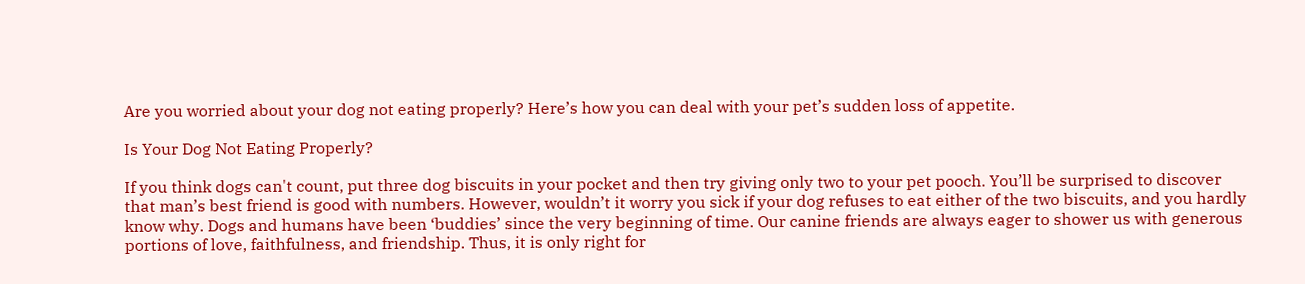Are you worried about your dog not eating properly? Here’s how you can deal with your pet’s sudden loss of appetite.

Is Your Dog Not Eating Properly?

If you think dogs can't count, put three dog biscuits in your pocket and then try giving only two to your pet pooch. You’ll be surprised to discover that man’s best friend is good with numbers. However, wouldn’t it worry you sick if your dog refuses to eat either of the two biscuits, and you hardly know why. Dogs and humans have been ‘buddies’ since the very beginning of time. Our canine friends are always eager to shower us with generous portions of love, faithfulness, and friendship. Thus, it is only right for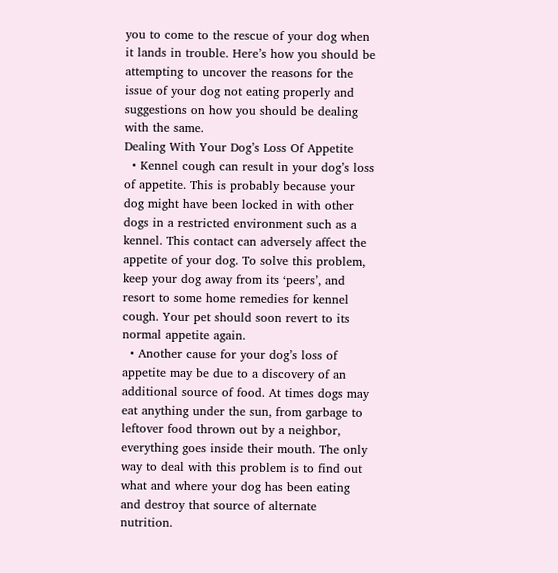you to come to the rescue of your dog when it lands in trouble. Here’s how you should be attempting to uncover the reasons for the issue of your dog not eating properly and suggestions on how you should be dealing with the same.
Dealing With Your Dog’s Loss Of Appetite
  • Kennel cough can result in your dog’s loss of appetite. This is probably because your dog might have been locked in with other dogs in a restricted environment such as a kennel. This contact can adversely affect the appetite of your dog. To solve this problem, keep your dog away from its ‘peers’, and resort to some home remedies for kennel cough. Your pet should soon revert to its normal appetite again.
  • Another cause for your dog’s loss of appetite may be due to a discovery of an additional source of food. At times dogs may eat anything under the sun, from garbage to leftover food thrown out by a neighbor, everything goes inside their mouth. The only way to deal with this problem is to find out what and where your dog has been eating and destroy that source of alternate nutrition.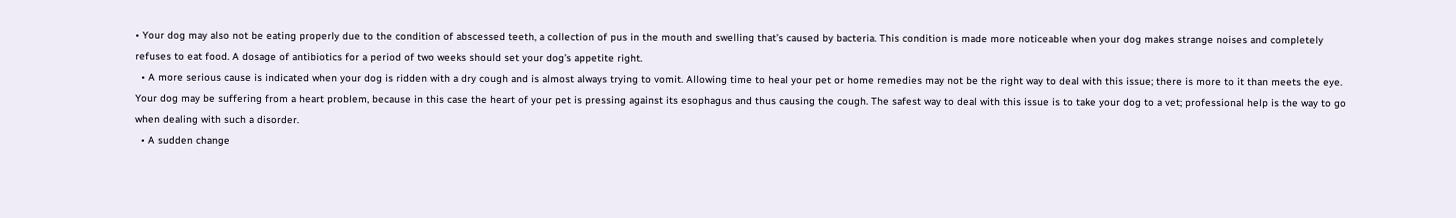• Your dog may also not be eating properly due to the condition of abscessed teeth, a collection of pus in the mouth and swelling that’s caused by bacteria. This condition is made more noticeable when your dog makes strange noises and completely refuses to eat food. A dosage of antibiotics for a period of two weeks should set your dog’s appetite right.
  • A more serious cause is indicated when your dog is ridden with a dry cough and is almost always trying to vomit. Allowing time to heal your pet or home remedies may not be the right way to deal with this issue; there is more to it than meets the eye. Your dog may be suffering from a heart problem, because in this case the heart of your pet is pressing against its esophagus and thus causing the cough. The safest way to deal with this issue is to take your dog to a vet; professional help is the way to go when dealing with such a disorder.
  • A sudden change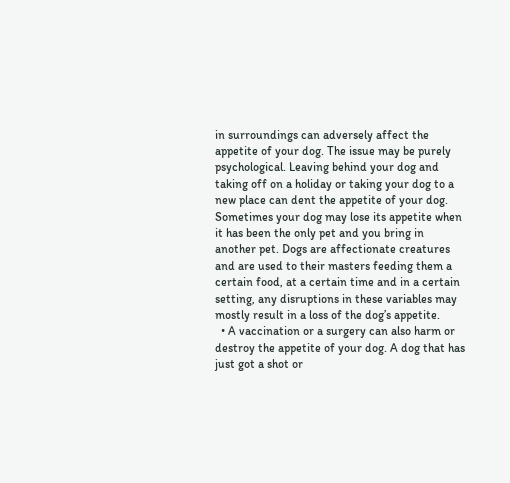in surroundings can adversely affect the appetite of your dog. The issue may be purely psychological. Leaving behind your dog and taking off on a holiday or taking your dog to a new place can dent the appetite of your dog. Sometimes your dog may lose its appetite when it has been the only pet and you bring in another pet. Dogs are affectionate creatures and are used to their masters feeding them a certain food, at a certain time and in a certain setting, any disruptions in these variables may mostly result in a loss of the dog’s appetite.
  • A vaccination or a surgery can also harm or destroy the appetite of your dog. A dog that has just got a shot or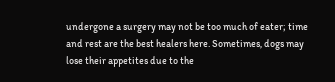undergone a surgery may not be too much of eater; time and rest are the best healers here. Sometimes, dogs may lose their appetites due to the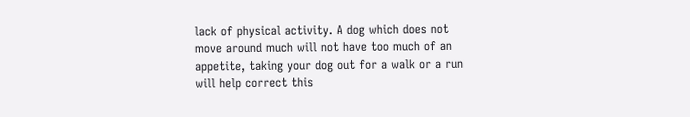lack of physical activity. A dog which does not move around much will not have too much of an appetite, taking your dog out for a walk or a run will help correct this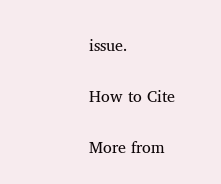issue.

How to Cite

More from